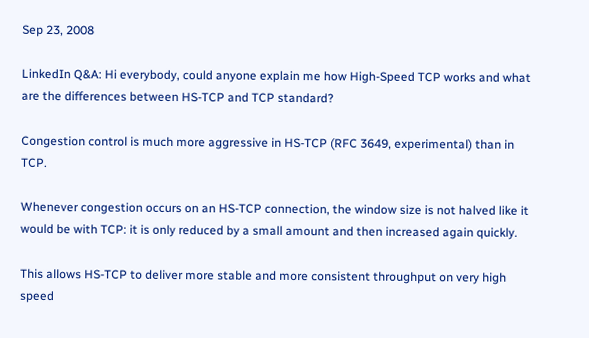Sep 23, 2008

LinkedIn Q&A: Hi everybody, could anyone explain me how High-Speed TCP works and what are the differences between HS-TCP and TCP standard?

Congestion control is much more aggressive in HS-TCP (RFC 3649, experimental) than in TCP.

Whenever congestion occurs on an HS-TCP connection, the window size is not halved like it would be with TCP: it is only reduced by a small amount and then increased again quickly.

This allows HS-TCP to deliver more stable and more consistent throughput on very high speed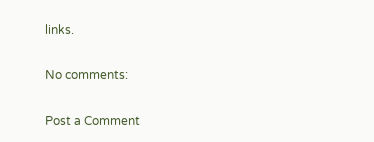links.

No comments:

Post a Comment